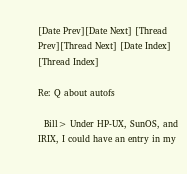[Date Prev][Date Next] [Thread Prev][Thread Next] [Date Index] [Thread Index]

Re: Q about autofs

  Bill> Under HP-UX, SunOS, and IRIX, I could have an entry in my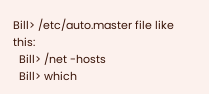Bill> /etc/auto.master file like this:
  Bill> /net -hosts
  Bill> which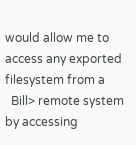would allow me to access any exported filesystem from a
  Bill> remote system by accessing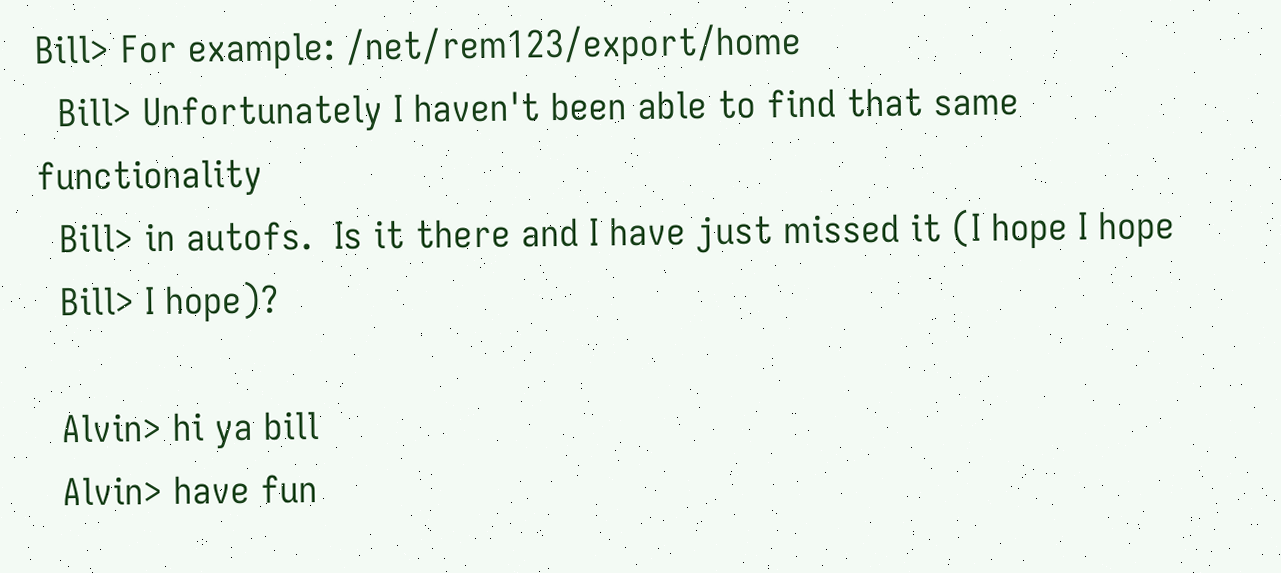Bill> For example: /net/rem123/export/home
  Bill> Unfortunately I haven't been able to find that same functionality
  Bill> in autofs.  Is it there and I have just missed it (I hope I hope
  Bill> I hope)?

  Alvin> hi ya bill
  Alvin> have fun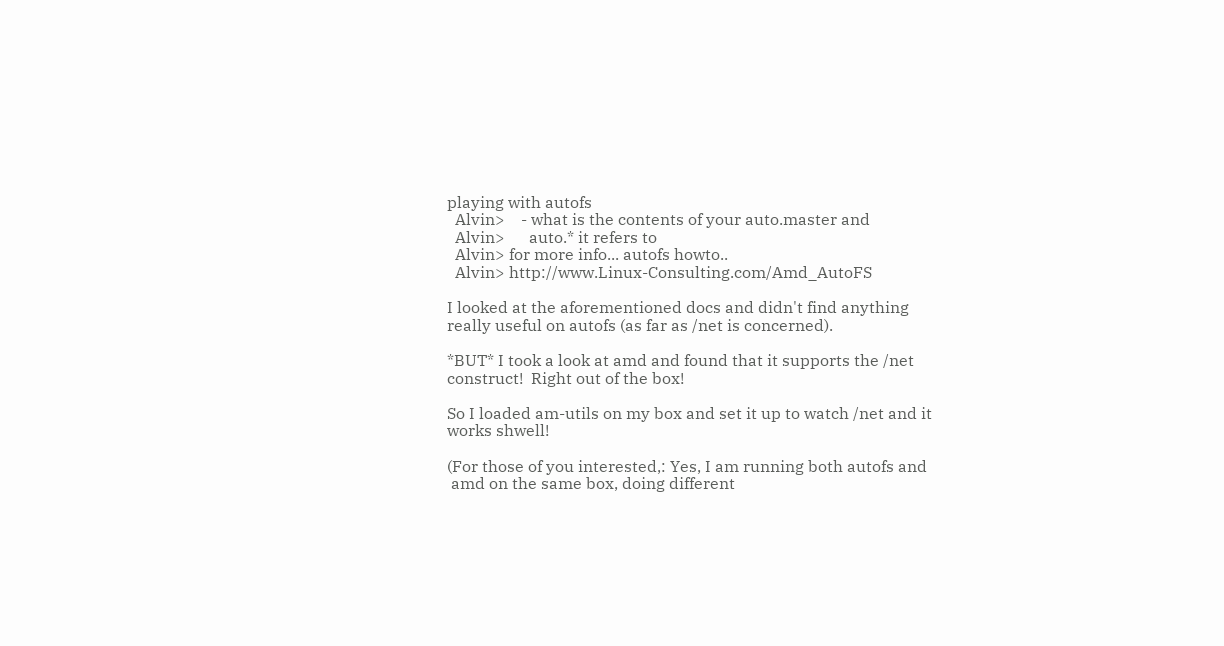playing with autofs
  Alvin>    - what is the contents of your auto.master and
  Alvin>      auto.* it refers to
  Alvin> for more info... autofs howto..
  Alvin> http://www.Linux-Consulting.com/Amd_AutoFS

I looked at the aforementioned docs and didn't find anything
really useful on autofs (as far as /net is concerned).

*BUT* I took a look at amd and found that it supports the /net
construct!  Right out of the box!

So I loaded am-utils on my box and set it up to watch /net and it
works shwell!

(For those of you interested,: Yes, I am running both autofs and
 amd on the same box, doing different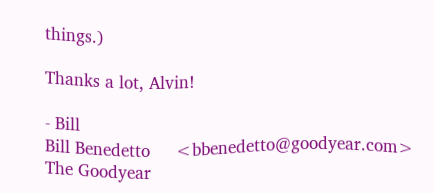things.)

Thanks a lot, Alvin!

- Bill
Bill Benedetto     <bbenedetto@goodyear.com>    The Goodyear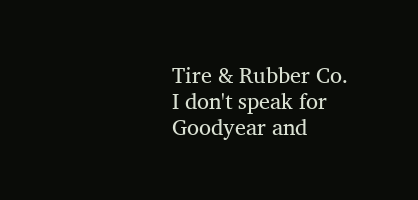Tire & Rubber Co.
I don't speak for Goodyear and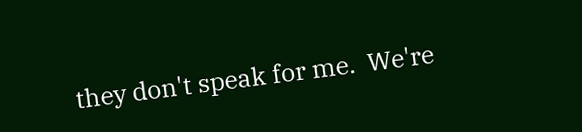they don't speak for me.  We're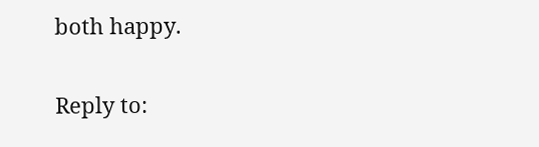both happy.

Reply to: